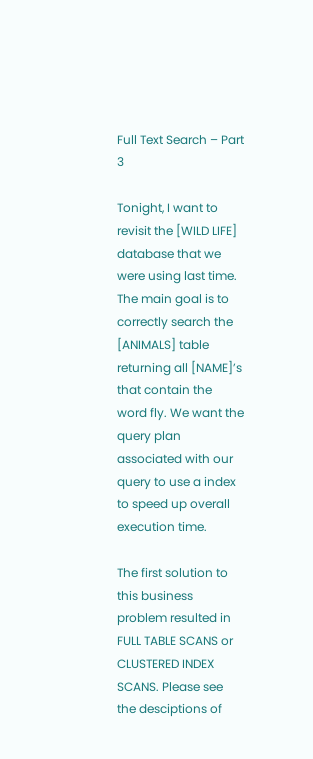Full Text Search – Part 3

Tonight, I want to revisit the [WILD LIFE] database that we were using last time. The main goal is to correctly search the [ANIMALS] table returning all [NAME]’s that contain the word fly. We want the query plan associated with our query to use a index to speed up overall execution time.

The first solution to this business problem resulted in FULL TABLE SCANS or CLUSTERED INDEX SCANS. Please see the desciptions of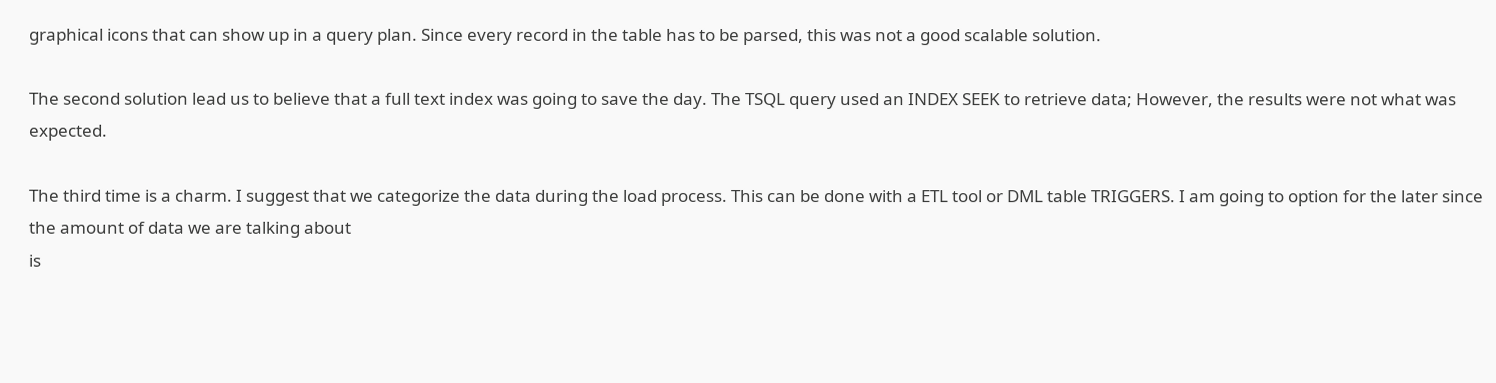graphical icons that can show up in a query plan. Since every record in the table has to be parsed, this was not a good scalable solution.

The second solution lead us to believe that a full text index was going to save the day. The TSQL query used an INDEX SEEK to retrieve data; However, the results were not what was expected.

The third time is a charm. I suggest that we categorize the data during the load process. This can be done with a ETL tool or DML table TRIGGERS. I am going to option for the later since the amount of data we are talking about
is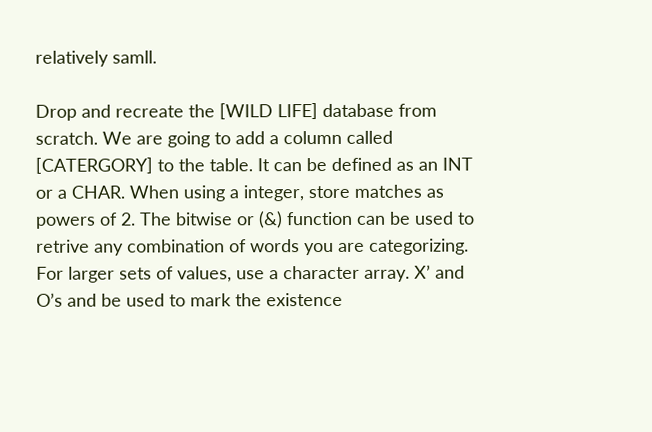relatively samll.

Drop and recreate the [WILD LIFE] database from scratch. We are going to add a column called [CATERGORY] to the table. It can be defined as an INT or a CHAR. When using a integer, store matches as powers of 2. The bitwise or (&) function can be used to retrive any combination of words you are categorizing. For larger sets of values, use a character array. X’ and O’s and be used to mark the existence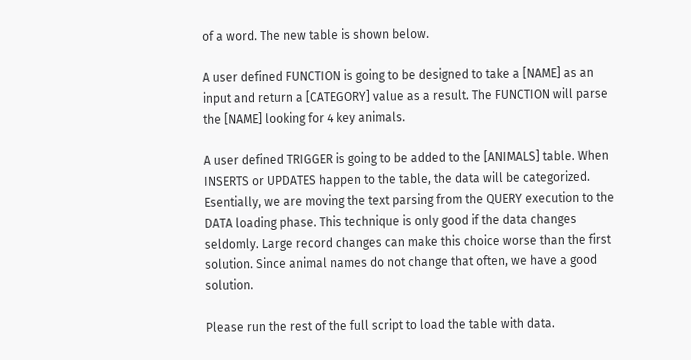of a word. The new table is shown below.

A user defined FUNCTION is going to be designed to take a [NAME] as an input and return a [CATEGORY] value as a result. The FUNCTION will parse the [NAME] looking for 4 key animals.

A user defined TRIGGER is going to be added to the [ANIMALS] table. When INSERTS or UPDATES happen to the table, the data will be categorized. Esentially, we are moving the text parsing from the QUERY execution to the DATA loading phase. This technique is only good if the data changes seldomly. Large record changes can make this choice worse than the first solution. Since animal names do not change that often, we have a good solution.

Please run the rest of the full script to load the table with data.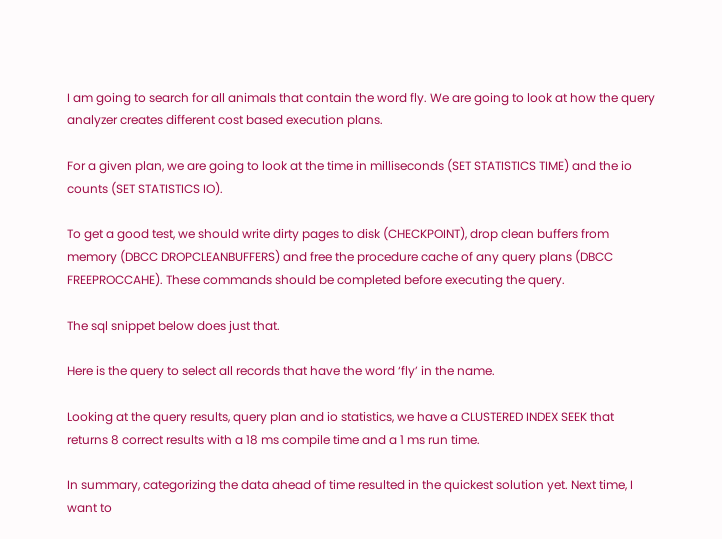I am going to search for all animals that contain the word fly. We are going to look at how the query analyzer creates different cost based execution plans.

For a given plan, we are going to look at the time in milliseconds (SET STATISTICS TIME) and the io counts (SET STATISTICS IO).

To get a good test, we should write dirty pages to disk (CHECKPOINT), drop clean buffers from memory (DBCC DROPCLEANBUFFERS) and free the procedure cache of any query plans (DBCC FREEPROCCAHE). These commands should be completed before executing the query.

The sql snippet below does just that.

Here is the query to select all records that have the word ‘fly’ in the name.

Looking at the query results, query plan and io statistics, we have a CLUSTERED INDEX SEEK that returns 8 correct results with a 18 ms compile time and a 1 ms run time.

In summary, categorizing the data ahead of time resulted in the quickest solution yet. Next time, I want to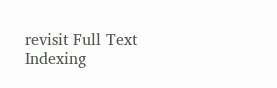revisit Full Text Indexing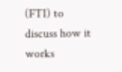(FTI) to discuss how it works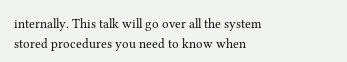internally. This talk will go over all the system stored procedures you need to know when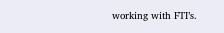working with FTI’s.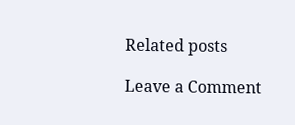Related posts

Leave a Comment